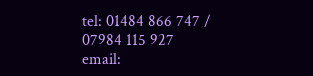tel: 01484 866 747 / 07984 115 927 email: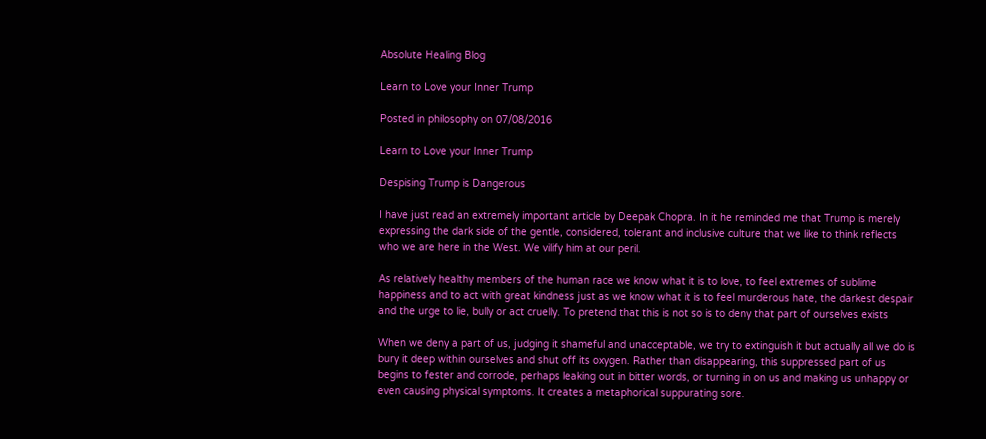Absolute Healing Blog

Learn to Love your Inner Trump

Posted in philosophy on 07/08/2016

Learn to Love your Inner Trump

Despising Trump is Dangerous

I have just read an extremely important article by Deepak Chopra. In it he reminded me that Trump is merely expressing the dark side of the gentle, considered, tolerant and inclusive culture that we like to think reflects who we are here in the West. We vilify him at our peril.

As relatively healthy members of the human race we know what it is to love, to feel extremes of sublime happiness and to act with great kindness just as we know what it is to feel murderous hate, the darkest despair and the urge to lie, bully or act cruelly. To pretend that this is not so is to deny that part of ourselves exists

When we deny a part of us, judging it shameful and unacceptable, we try to extinguish it but actually all we do is bury it deep within ourselves and shut off its oxygen. Rather than disappearing, this suppressed part of us begins to fester and corrode, perhaps leaking out in bitter words, or turning in on us and making us unhappy or even causing physical symptoms. It creates a metaphorical suppurating sore.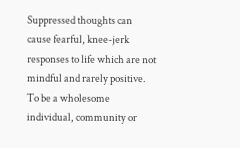Suppressed thoughts can cause fearful, knee-jerk responses to life which are not mindful and rarely positive. To be a wholesome individual, community or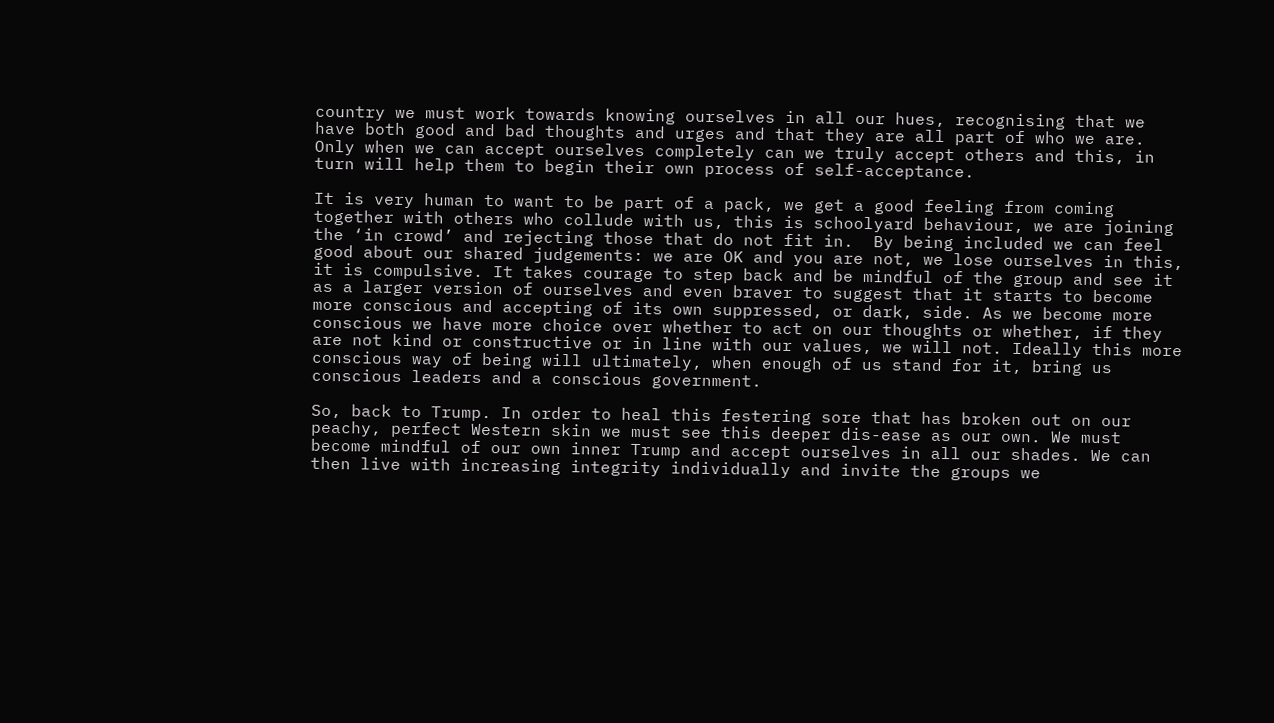country we must work towards knowing ourselves in all our hues, recognising that we have both good and bad thoughts and urges and that they are all part of who we are. Only when we can accept ourselves completely can we truly accept others and this, in turn will help them to begin their own process of self-acceptance.

It is very human to want to be part of a pack, we get a good feeling from coming together with others who collude with us, this is schoolyard behaviour, we are joining the ‘in crowd’ and rejecting those that do not fit in.  By being included we can feel good about our shared judgements: we are OK and you are not, we lose ourselves in this, it is compulsive. It takes courage to step back and be mindful of the group and see it as a larger version of ourselves and even braver to suggest that it starts to become more conscious and accepting of its own suppressed, or dark, side. As we become more conscious we have more choice over whether to act on our thoughts or whether, if they are not kind or constructive or in line with our values, we will not. Ideally this more conscious way of being will ultimately, when enough of us stand for it, bring us conscious leaders and a conscious government.

So, back to Trump. In order to heal this festering sore that has broken out on our peachy, perfect Western skin we must see this deeper dis-ease as our own. We must become mindful of our own inner Trump and accept ourselves in all our shades. We can then live with increasing integrity individually and invite the groups we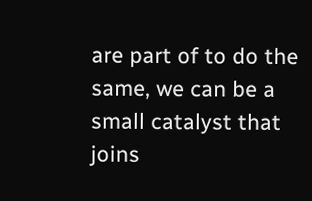are part of to do the same, we can be a small catalyst that joins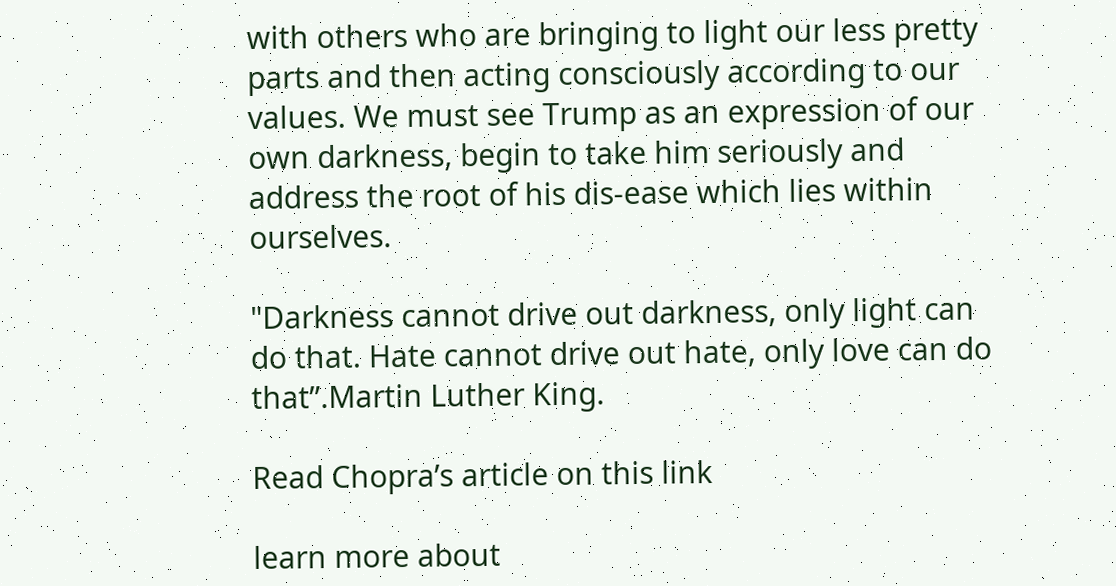with others who are bringing to light our less pretty parts and then acting consciously according to our values. We must see Trump as an expression of our own darkness, begin to take him seriously and address the root of his dis-ease which lies within ourselves.

"Darkness cannot drive out darkness, only light can do that. Hate cannot drive out hate, only love can do that”.Martin Luther King.

Read Chopra’s article on this link

learn more about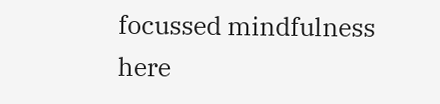focussed mindfulness here